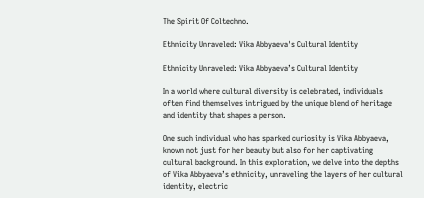The Spirit Of Coltechno.

Ethnicity Unraveled: Vika Abbyaeva's Cultural Identity

Ethnicity Unraveled: Vika Abbyaeva’s Cultural Identity

In a world where cultural diversity is celebrated, individuals often find themselves intrigued by the unique blend of heritage and identity that shapes a person.

One such individual who has sparked curiosity is Vika Abbyaeva, known not just for her beauty but also for her captivating cultural background. In this exploration, we delve into the depths of Vika Abbyaeva’s ethnicity, unraveling the layers of her cultural identity, electric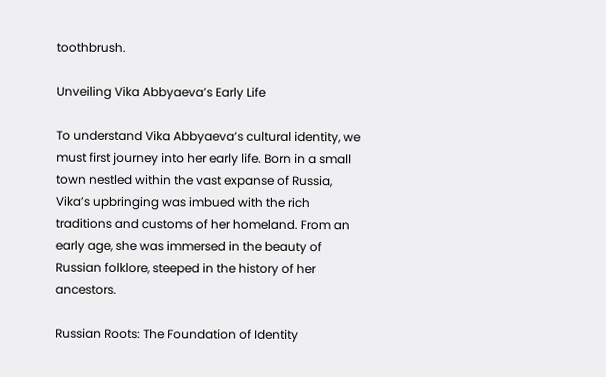toothbrush.

Unveiling Vika Abbyaeva’s Early Life

To understand Vika Abbyaeva’s cultural identity, we must first journey into her early life. Born in a small town nestled within the vast expanse of Russia, Vika’s upbringing was imbued with the rich traditions and customs of her homeland. From an early age, she was immersed in the beauty of Russian folklore, steeped in the history of her ancestors.

Russian Roots: The Foundation of Identity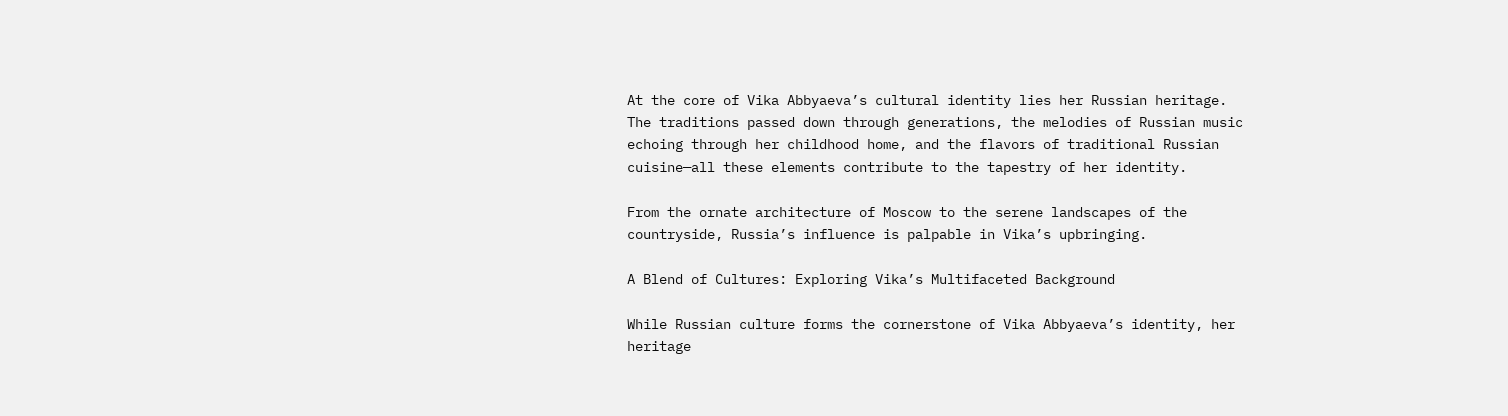At the core of Vika Abbyaeva’s cultural identity lies her Russian heritage. The traditions passed down through generations, the melodies of Russian music echoing through her childhood home, and the flavors of traditional Russian cuisine—all these elements contribute to the tapestry of her identity.

From the ornate architecture of Moscow to the serene landscapes of the countryside, Russia’s influence is palpable in Vika’s upbringing.

A Blend of Cultures: Exploring Vika’s Multifaceted Background

While Russian culture forms the cornerstone of Vika Abbyaeva’s identity, her heritage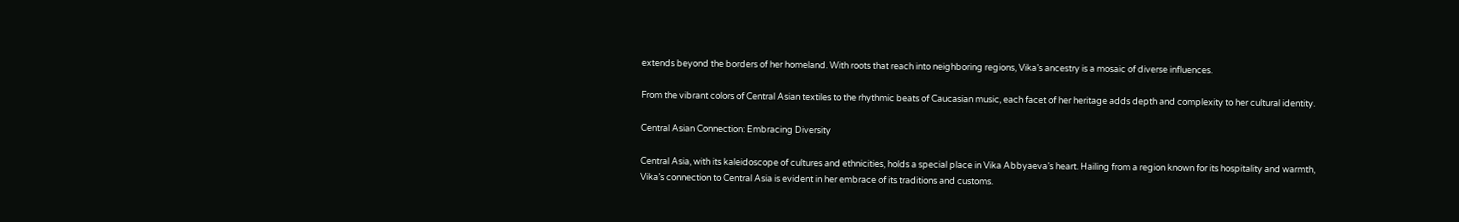extends beyond the borders of her homeland. With roots that reach into neighboring regions, Vika’s ancestry is a mosaic of diverse influences.

From the vibrant colors of Central Asian textiles to the rhythmic beats of Caucasian music, each facet of her heritage adds depth and complexity to her cultural identity.

Central Asian Connection: Embracing Diversity

Central Asia, with its kaleidoscope of cultures and ethnicities, holds a special place in Vika Abbyaeva’s heart. Hailing from a region known for its hospitality and warmth, Vika’s connection to Central Asia is evident in her embrace of its traditions and customs.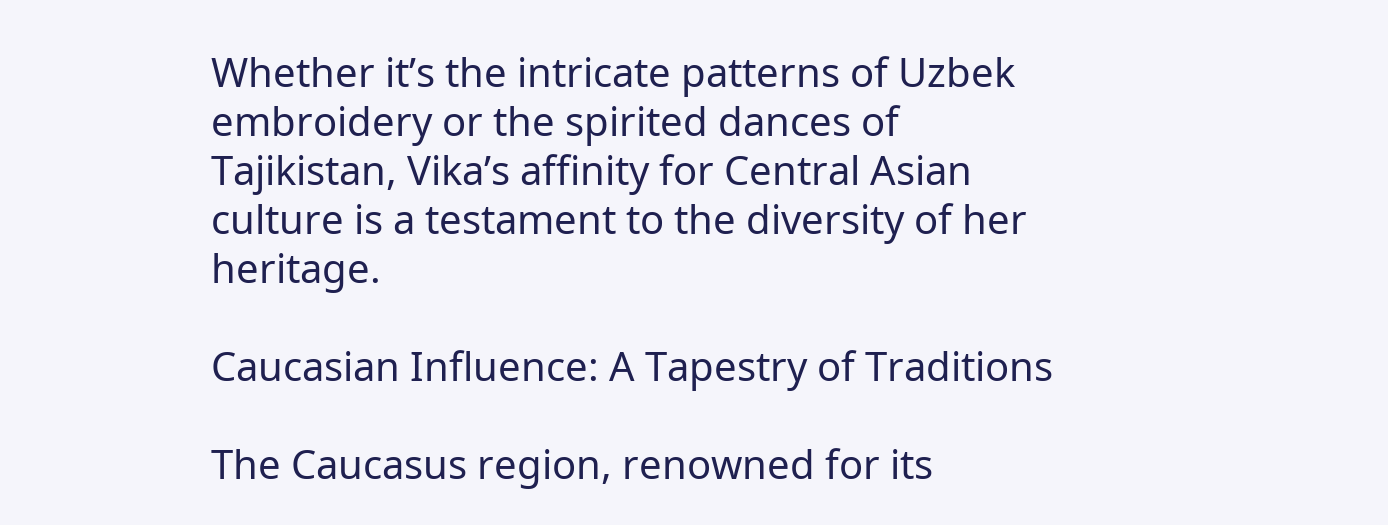Whether it’s the intricate patterns of Uzbek embroidery or the spirited dances of Tajikistan, Vika’s affinity for Central Asian culture is a testament to the diversity of her heritage.

Caucasian Influence: A Tapestry of Traditions

The Caucasus region, renowned for its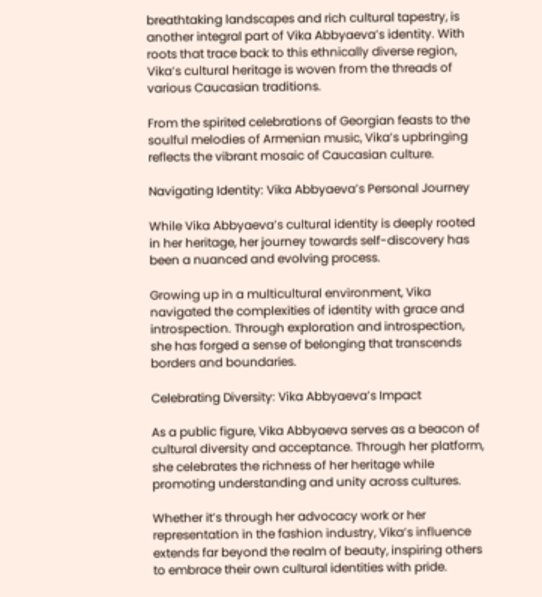breathtaking landscapes and rich cultural tapestry, is another integral part of Vika Abbyaeva’s identity. With roots that trace back to this ethnically diverse region, Vika’s cultural heritage is woven from the threads of various Caucasian traditions.

From the spirited celebrations of Georgian feasts to the soulful melodies of Armenian music, Vika’s upbringing reflects the vibrant mosaic of Caucasian culture.

Navigating Identity: Vika Abbyaeva’s Personal Journey

While Vika Abbyaeva’s cultural identity is deeply rooted in her heritage, her journey towards self-discovery has been a nuanced and evolving process.

Growing up in a multicultural environment, Vika navigated the complexities of identity with grace and introspection. Through exploration and introspection, she has forged a sense of belonging that transcends borders and boundaries.

Celebrating Diversity: Vika Abbyaeva’s Impact

As a public figure, Vika Abbyaeva serves as a beacon of cultural diversity and acceptance. Through her platform, she celebrates the richness of her heritage while promoting understanding and unity across cultures.

Whether it’s through her advocacy work or her representation in the fashion industry, Vika’s influence extends far beyond the realm of beauty, inspiring others to embrace their own cultural identities with pride.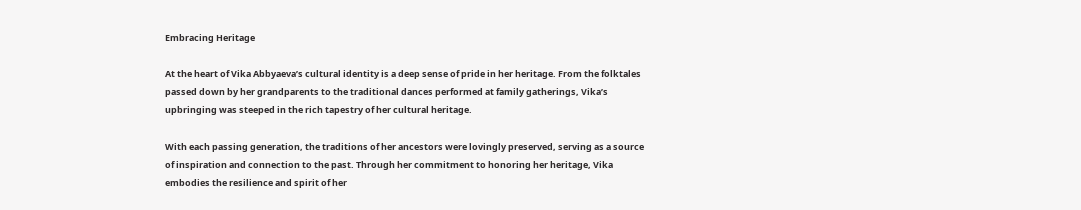Embracing Heritage

At the heart of Vika Abbyaeva’s cultural identity is a deep sense of pride in her heritage. From the folktales passed down by her grandparents to the traditional dances performed at family gatherings, Vika’s upbringing was steeped in the rich tapestry of her cultural heritage.

With each passing generation, the traditions of her ancestors were lovingly preserved, serving as a source of inspiration and connection to the past. Through her commitment to honoring her heritage, Vika embodies the resilience and spirit of her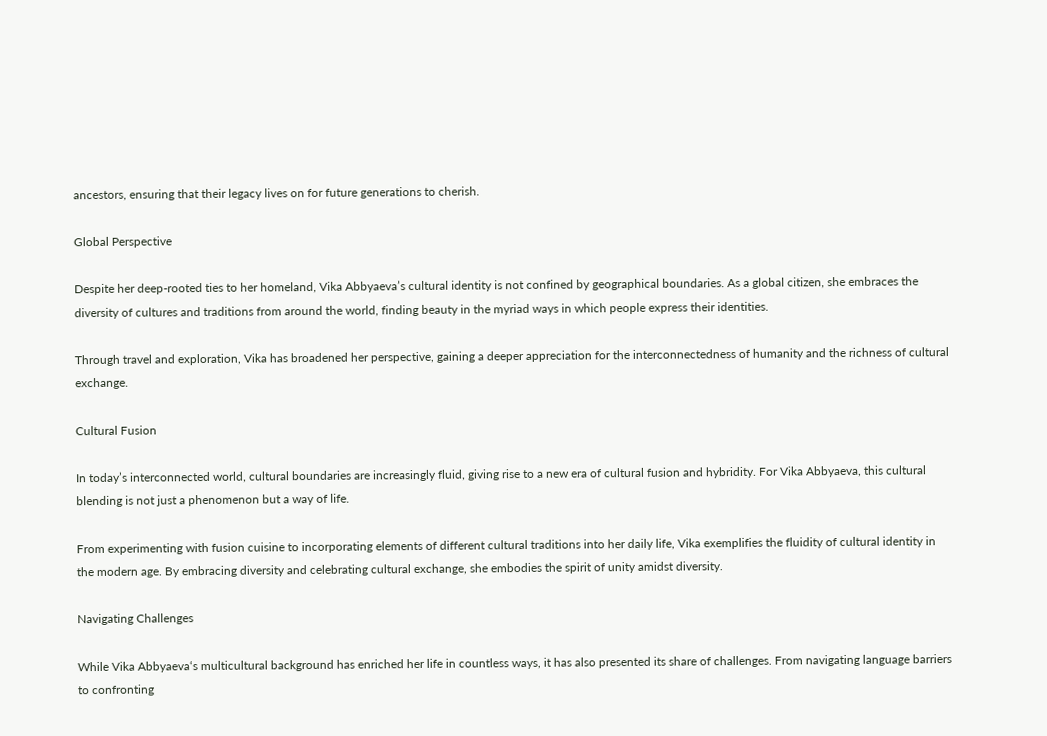ancestors, ensuring that their legacy lives on for future generations to cherish.

Global Perspective

Despite her deep-rooted ties to her homeland, Vika Abbyaeva’s cultural identity is not confined by geographical boundaries. As a global citizen, she embraces the diversity of cultures and traditions from around the world, finding beauty in the myriad ways in which people express their identities.

Through travel and exploration, Vika has broadened her perspective, gaining a deeper appreciation for the interconnectedness of humanity and the richness of cultural exchange.

Cultural Fusion

In today’s interconnected world, cultural boundaries are increasingly fluid, giving rise to a new era of cultural fusion and hybridity. For Vika Abbyaeva, this cultural blending is not just a phenomenon but a way of life.

From experimenting with fusion cuisine to incorporating elements of different cultural traditions into her daily life, Vika exemplifies the fluidity of cultural identity in the modern age. By embracing diversity and celebrating cultural exchange, she embodies the spirit of unity amidst diversity.

Navigating Challenges

While Vika Abbyaeva‘s multicultural background has enriched her life in countless ways, it has also presented its share of challenges. From navigating language barriers to confronting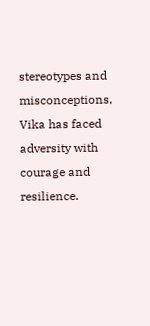stereotypes and misconceptions, Vika has faced adversity with courage and resilience.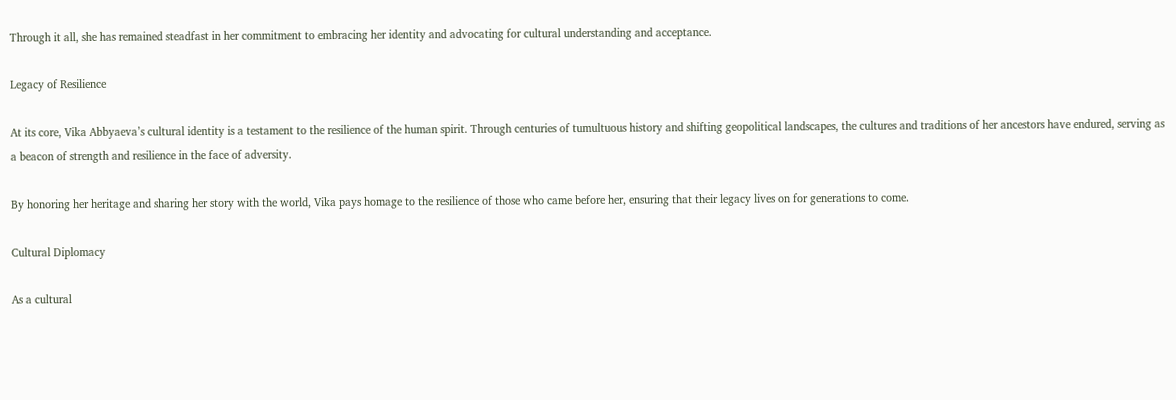Through it all, she has remained steadfast in her commitment to embracing her identity and advocating for cultural understanding and acceptance.

Legacy of Resilience

At its core, Vika Abbyaeva’s cultural identity is a testament to the resilience of the human spirit. Through centuries of tumultuous history and shifting geopolitical landscapes, the cultures and traditions of her ancestors have endured, serving as a beacon of strength and resilience in the face of adversity.

By honoring her heritage and sharing her story with the world, Vika pays homage to the resilience of those who came before her, ensuring that their legacy lives on for generations to come.

Cultural Diplomacy

As a cultural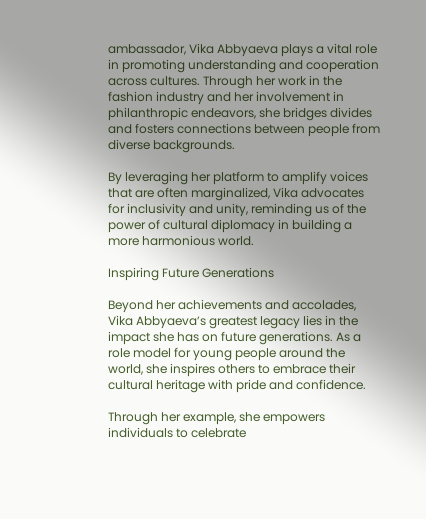ambassador, Vika Abbyaeva plays a vital role in promoting understanding and cooperation across cultures. Through her work in the fashion industry and her involvement in philanthropic endeavors, she bridges divides and fosters connections between people from diverse backgrounds.

By leveraging her platform to amplify voices that are often marginalized, Vika advocates for inclusivity and unity, reminding us of the power of cultural diplomacy in building a more harmonious world.

Inspiring Future Generations

Beyond her achievements and accolades, Vika Abbyaeva’s greatest legacy lies in the impact she has on future generations. As a role model for young people around the world, she inspires others to embrace their cultural heritage with pride and confidence.

Through her example, she empowers individuals to celebrate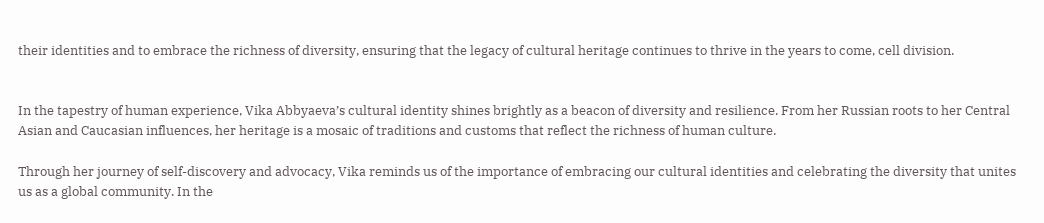their identities and to embrace the richness of diversity, ensuring that the legacy of cultural heritage continues to thrive in the years to come, cell division.


In the tapestry of human experience, Vika Abbyaeva’s cultural identity shines brightly as a beacon of diversity and resilience. From her Russian roots to her Central Asian and Caucasian influences, her heritage is a mosaic of traditions and customs that reflect the richness of human culture.

Through her journey of self-discovery and advocacy, Vika reminds us of the importance of embracing our cultural identities and celebrating the diversity that unites us as a global community. In the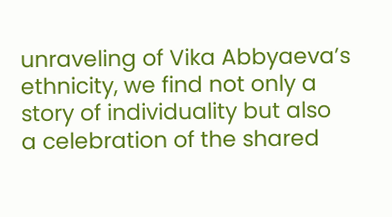unraveling of Vika Abbyaeva’s ethnicity, we find not only a story of individuality but also a celebration of the shared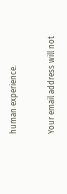human experience.


Your email address will not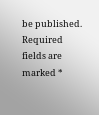be published. Required fields are marked *